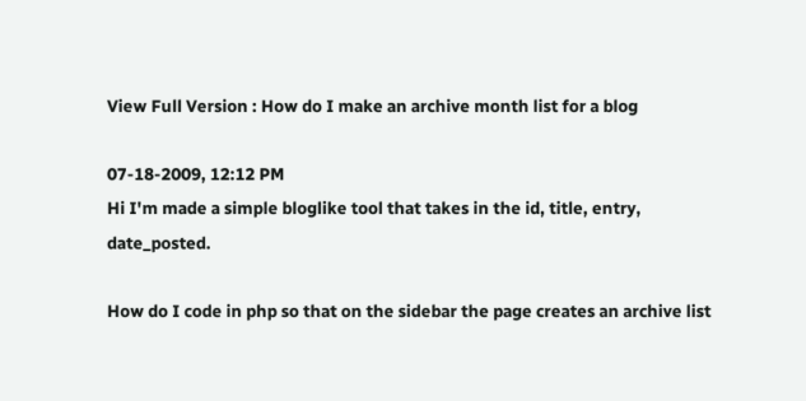View Full Version : How do I make an archive month list for a blog

07-18-2009, 12:12 PM
Hi I'm made a simple bloglike tool that takes in the id, title, entry, date_posted.

How do I code in php so that on the sidebar the page creates an archive list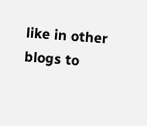like in other blogs to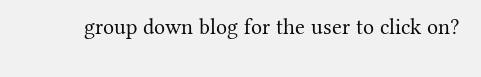group down blog for the user to click on?